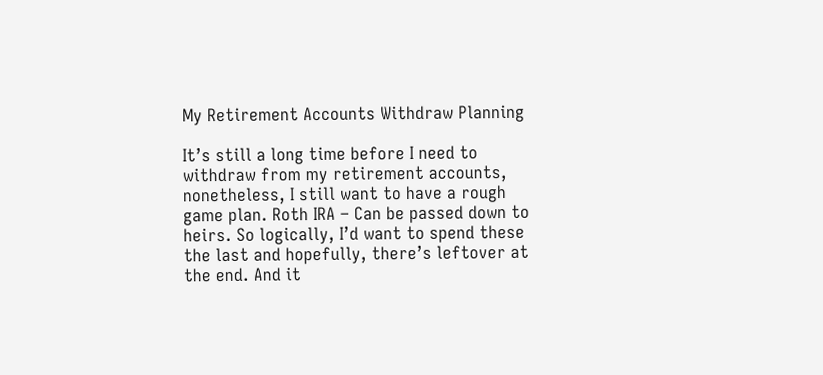My Retirement Accounts Withdraw Planning

It’s still a long time before I need to withdraw from my retirement accounts, nonetheless, I still want to have a rough game plan. Roth IRA – Can be passed down to heirs. So logically, I’d want to spend these the last and hopefully, there’s leftover at the end. And it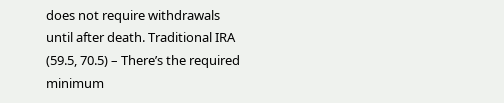does not require withdrawals until after death. Traditional IRA (59.5, 70.5) – There’s the required minimum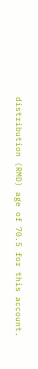distribution (RMD) age of 70.5 for this account.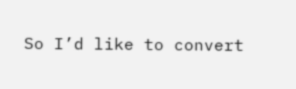So I’d like to convert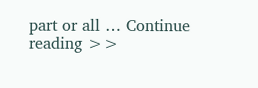part or all … Continue reading >>